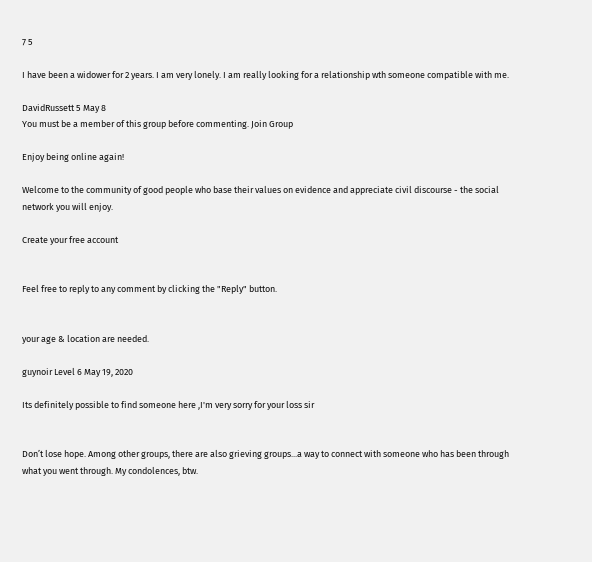7 5

I have been a widower for 2 years. I am very lonely. I am really looking for a relationship wth someone compatible with me.

DavidRussett 5 May 8
You must be a member of this group before commenting. Join Group

Enjoy being online again!

Welcome to the community of good people who base their values on evidence and appreciate civil discourse - the social network you will enjoy.

Create your free account


Feel free to reply to any comment by clicking the "Reply" button.


your age & location are needed.

guynoir Level 6 May 19, 2020

Its definitely possible to find someone here ,I'm very sorry for your loss sir


Don’t lose hope. Among other groups, there are also grieving groups...a way to connect with someone who has been through what you went through. My condolences, btw.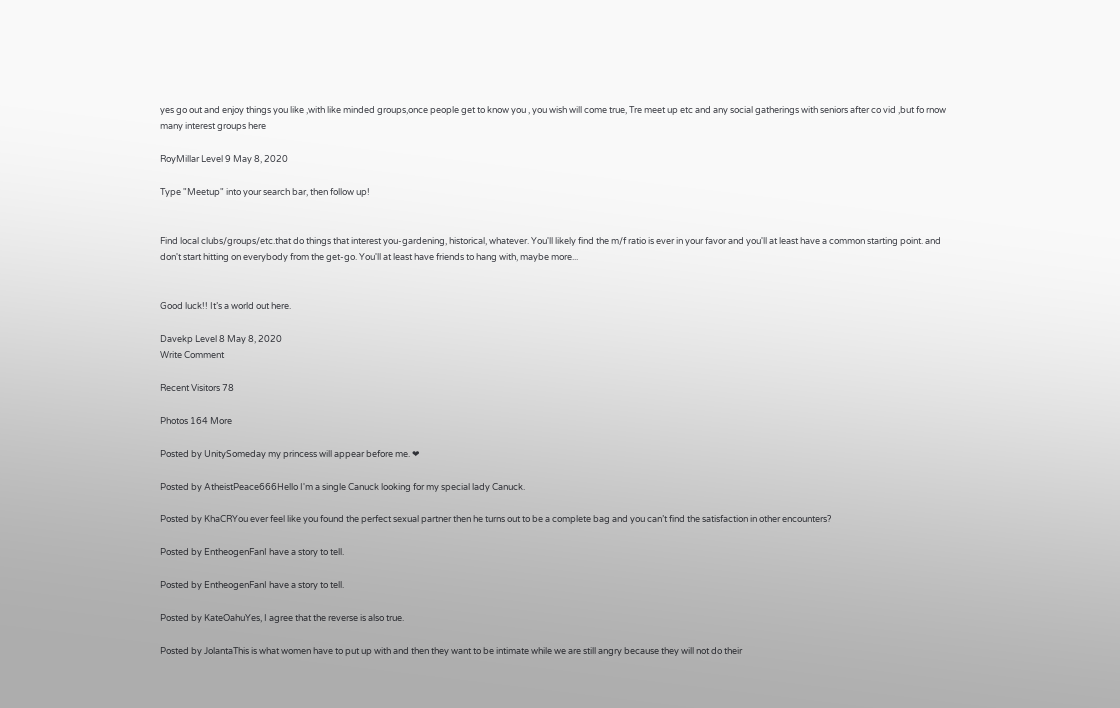yes go out and enjoy things you like ,with like minded groups,once people get to know you , you wish will come true, Tre meet up etc and any social gatherings with seniors after co vid ,but fo rnow many interest groups here

RoyMillar Level 9 May 8, 2020

Type "Meetup" into your search bar, then follow up!


Find local clubs/groups/etc.that do things that interest you-gardening, historical, whatever. You'll likely find the m/f ratio is ever in your favor and you'll at least have a common starting point. and don't start hitting on everybody from the get-go. You'll at least have friends to hang with, maybe more...


Good luck!! It’s a world out here.

Davekp Level 8 May 8, 2020
Write Comment

Recent Visitors 78

Photos 164 More

Posted by UnitySomeday my princess will appear before me. ❤

Posted by AtheistPeace666Hello I'm a single Canuck looking for my special lady Canuck.

Posted by KhaCRYou ever feel like you found the perfect sexual partner then he turns out to be a complete bag and you can’t find the satisfaction in other encounters?

Posted by EntheogenFanI have a story to tell.

Posted by EntheogenFanI have a story to tell.

Posted by KateOahuYes, I agree that the reverse is also true.

Posted by JolantaThis is what women have to put up with and then they want to be intimate while we are still angry because they will not do their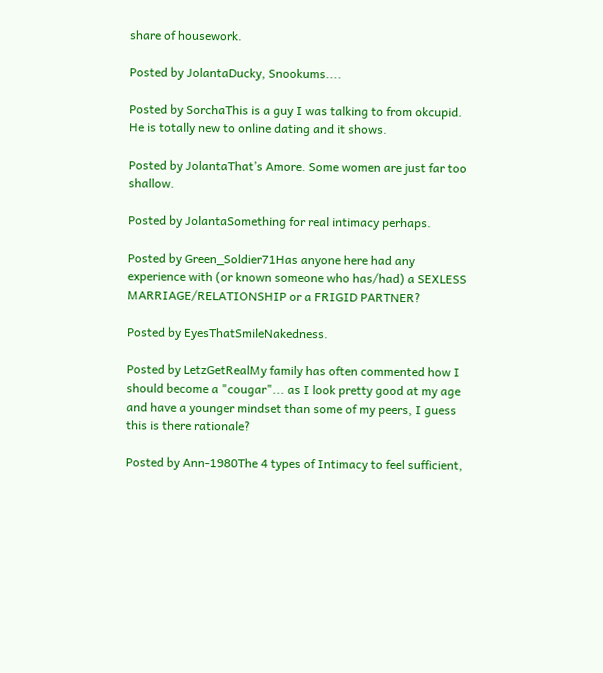share of housework.

Posted by JolantaDucky, Snookums....

Posted by SorchaThis is a guy I was talking to from okcupid. He is totally new to online dating and it shows.

Posted by JolantaThat’s Amore. Some women are just far too shallow.

Posted by JolantaSomething for real intimacy perhaps.

Posted by Green_Soldier71Has anyone here had any experience with (or known someone who has/had) a SEXLESS MARRIAGE/RELATIONSHIP or a FRIGID PARTNER?

Posted by EyesThatSmileNakedness.

Posted by LetzGetRealMy family has often commented how I should become a "cougar"... as I look pretty good at my age and have a younger mindset than some of my peers, I guess this is there rationale?

Posted by Ann-1980The 4 types of Intimacy to feel sufficient,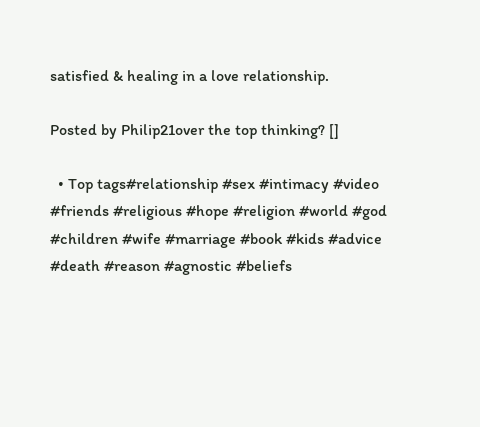satisfied & healing in a love relationship.

Posted by Philip21over the top thinking? []

  • Top tags#relationship #sex #intimacy #video #friends #religious #hope #religion #world #god #children #wife #marriage #book #kids #advice #death #reason #agnostic #beliefs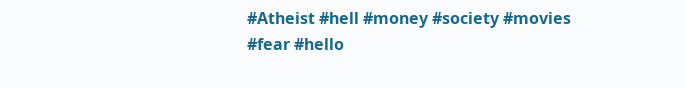#Atheist #hell #money #society #movies #fear #hello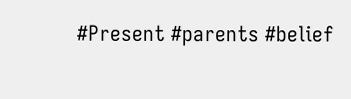#Present #parents #belief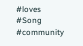#loves #Song #community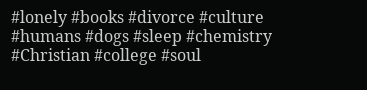#lonely #books #divorce #culture #humans #dogs #sleep #chemistry #Christian #college #soul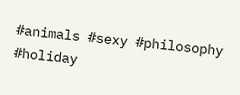#animals #sexy #philosophy #holiday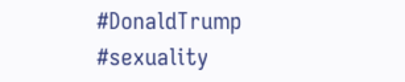#DonaldTrump #sexuality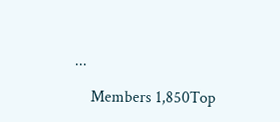...

    Members 1,850Top